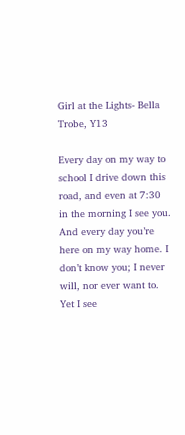Girl at the Lights- Bella Trobe, Y13

Every day on my way to school I drive down this road, and even at 7:30 in the morning I see you. And every day you’re here on my way home. I don’t know you; I never will, nor ever want to. Yet I see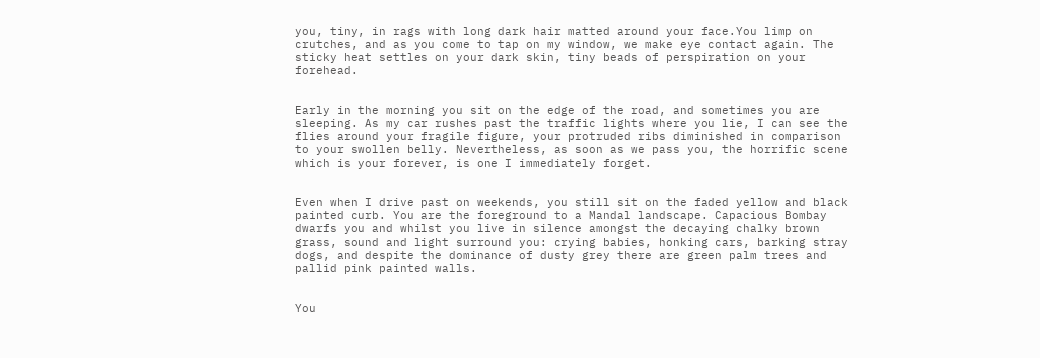you, tiny, in rags with long dark hair matted around your face.You limp on crutches, and as you come to tap on my window, we make eye contact again. The sticky heat settles on your dark skin, tiny beads of perspiration on your forehead.


Early in the morning you sit on the edge of the road, and sometimes you are sleeping. As my car rushes past the traffic lights where you lie, I can see the flies around your fragile figure, your protruded ribs diminished in comparison to your swollen belly. Nevertheless, as soon as we pass you, the horrific scene which is your forever, is one I immediately forget.


Even when I drive past on weekends, you still sit on the faded yellow and black painted curb. You are the foreground to a Mandal landscape. Capacious Bombay dwarfs you and whilst you live in silence amongst the decaying chalky brown grass, sound and light surround you: crying babies, honking cars, barking stray dogs, and despite the dominance of dusty grey there are green palm trees and pallid pink painted walls.


You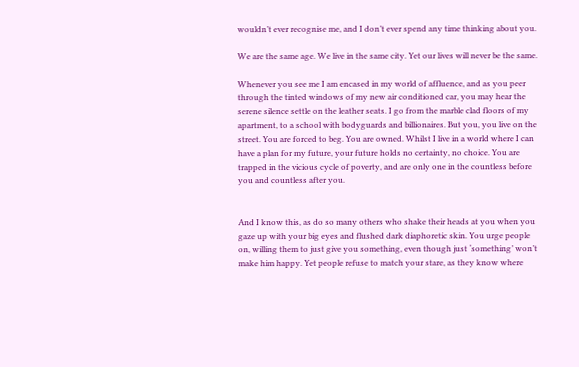wouldn’t ever recognise me, and I don’t ever spend any time thinking about you.

We are the same age. We live in the same city. Yet our lives will never be the same.

Whenever you see me I am encased in my world of affluence, and as you peer through the tinted windows of my new air conditioned car, you may hear the serene silence settle on the leather seats. I go from the marble clad floors of my apartment, to a school with bodyguards and billionaires. But you, you live on the street. You are forced to beg. You are owned. Whilst I live in a world where I can have a plan for my future, your future holds no certainty, no choice. You are trapped in the vicious cycle of poverty, and are only one in the countless before you and countless after you.


And I know this, as do so many others who shake their heads at you when you gaze up with your big eyes and flushed dark diaphoretic skin. You urge people on, willing them to just give you something, even though just ‘something’ won’t make him happy. Yet people refuse to match your stare, as they know where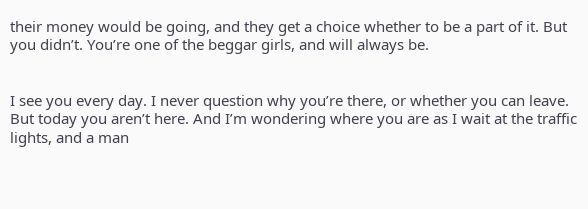their money would be going, and they get a choice whether to be a part of it. But you didn’t. You’re one of the beggar girls, and will always be.


I see you every day. I never question why you’re there, or whether you can leave. But today you aren’t here. And I’m wondering where you are as I wait at the traffic lights, and a man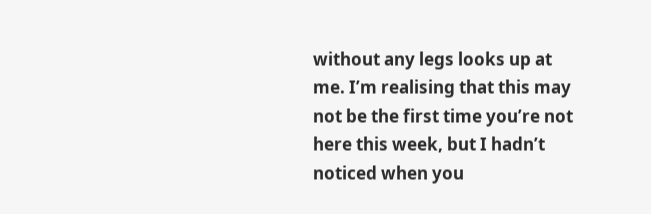without any legs looks up at me. I’m realising that this may not be the first time you’re not here this week, but I hadn’t noticed when you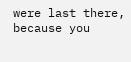were last there, because you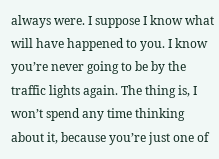always were. I suppose I know what will have happened to you. I know you’re never going to be by the traffic lights again. The thing is, I won’t spend any time thinking about it, because you’re just one of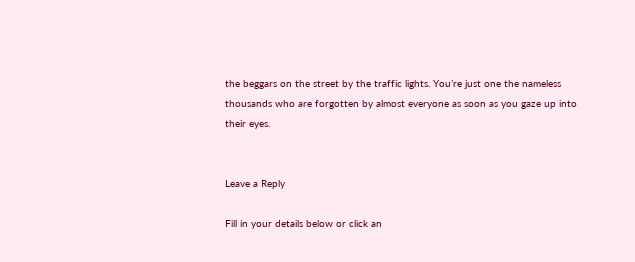the beggars on the street by the traffic lights. You’re just one the nameless thousands who are forgotten by almost everyone as soon as you gaze up into their eyes.


Leave a Reply

Fill in your details below or click an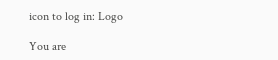icon to log in: Logo

You are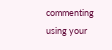commenting using your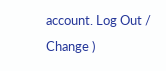account. Log Out /  Change )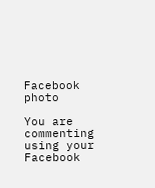Facebook photo

You are commenting using your Facebook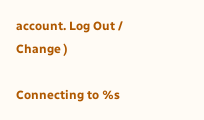account. Log Out /  Change )

Connecting to %s